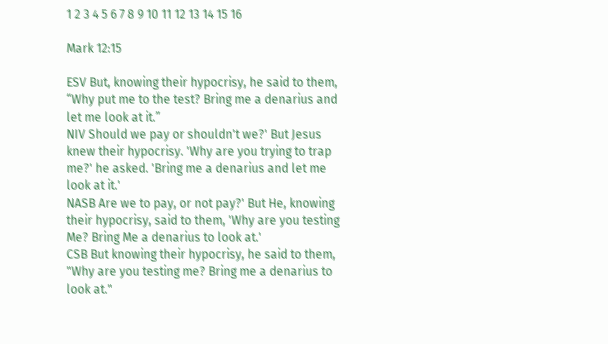1 2 3 4 5 6 7 8 9 10 11 12 13 14 15 16

Mark 12:15

ESV But, knowing their hypocrisy, he said to them, “Why put me to the test? Bring me a denarius and let me look at it.”
NIV Should we pay or shouldn't we?' But Jesus knew their hypocrisy. 'Why are you trying to trap me?' he asked. 'Bring me a denarius and let me look at it.'
NASB Are we to pay, or not pay?' But He, knowing their hypocrisy, said to them, 'Why are you testing Me? Bring Me a denarius to look at.'
CSB But knowing their hypocrisy, he said to them, "Why are you testing me? Bring me a denarius to look at."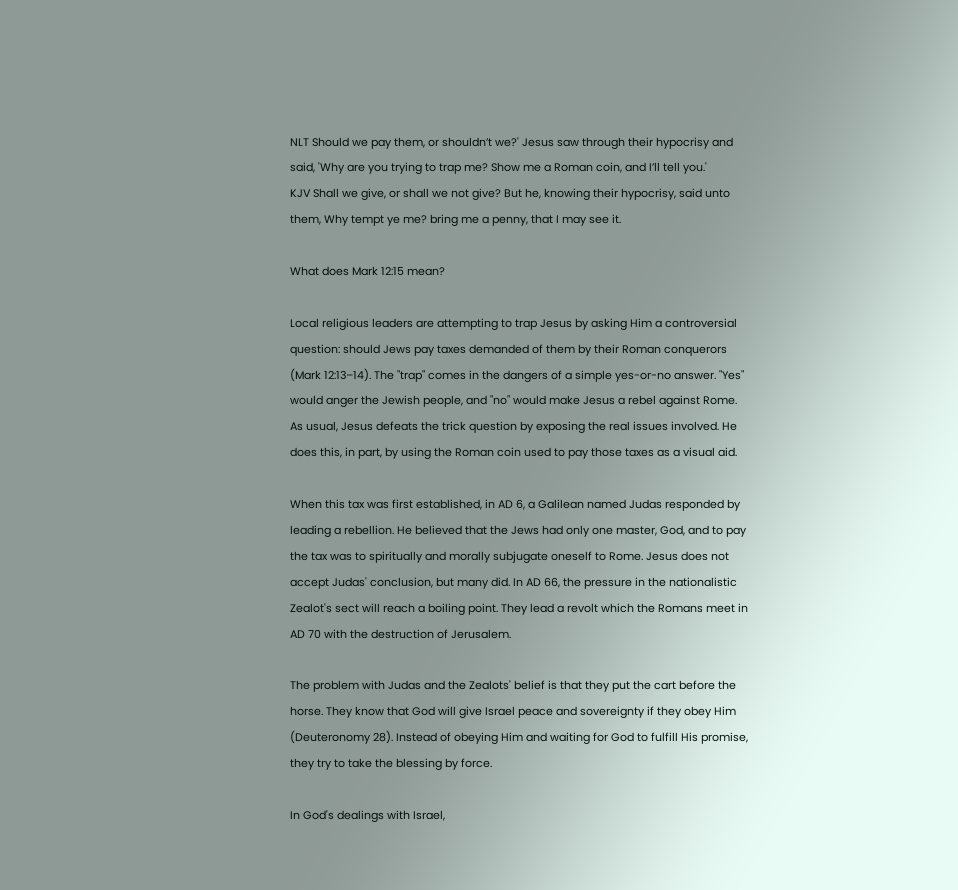NLT Should we pay them, or shouldn’t we?' Jesus saw through their hypocrisy and said, 'Why are you trying to trap me? Show me a Roman coin, and I’ll tell you.'
KJV Shall we give, or shall we not give? But he, knowing their hypocrisy, said unto them, Why tempt ye me? bring me a penny, that I may see it.

What does Mark 12:15 mean?

Local religious leaders are attempting to trap Jesus by asking Him a controversial question: should Jews pay taxes demanded of them by their Roman conquerors (Mark 12:13–14). The "trap" comes in the dangers of a simple yes-or-no answer. "Yes" would anger the Jewish people, and "no" would make Jesus a rebel against Rome. As usual, Jesus defeats the trick question by exposing the real issues involved. He does this, in part, by using the Roman coin used to pay those taxes as a visual aid.

When this tax was first established, in AD 6, a Galilean named Judas responded by leading a rebellion. He believed that the Jews had only one master, God, and to pay the tax was to spiritually and morally subjugate oneself to Rome. Jesus does not accept Judas' conclusion, but many did. In AD 66, the pressure in the nationalistic Zealot's sect will reach a boiling point. They lead a revolt which the Romans meet in AD 70 with the destruction of Jerusalem.

The problem with Judas and the Zealots' belief is that they put the cart before the horse. They know that God will give Israel peace and sovereignty if they obey Him (Deuteronomy 28). Instead of obeying Him and waiting for God to fulfill His promise, they try to take the blessing by force.

In God's dealings with Israel,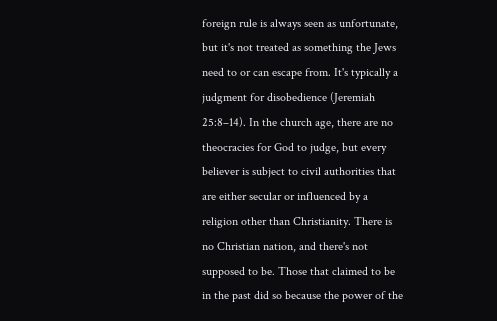foreign rule is always seen as unfortunate, but it's not treated as something the Jews need to or can escape from. It's typically a judgment for disobedience (Jeremiah 25:8–14). In the church age, there are no theocracies for God to judge, but every believer is subject to civil authorities that are either secular or influenced by a religion other than Christianity. There is no Christian nation, and there's not supposed to be. Those that claimed to be in the past did so because the power of the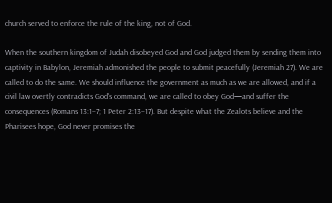church served to enforce the rule of the king, not of God.

When the southern kingdom of Judah disobeyed God and God judged them by sending them into captivity in Babylon, Jeremiah admonished the people to submit peacefully (Jeremiah 27). We are called to do the same. We should influence the government as much as we are allowed, and if a civil law overtly contradicts God's command, we are called to obey God—and suffer the consequences (Romans 13:1–7; 1 Peter 2:13–17). But despite what the Zealots believe and the Pharisees hope, God never promises the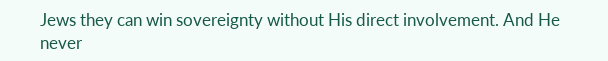Jews they can win sovereignty without His direct involvement. And He never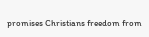promises Christians freedom from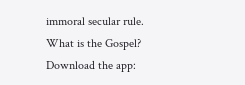immoral secular rule.
What is the Gospel?
Download the app: